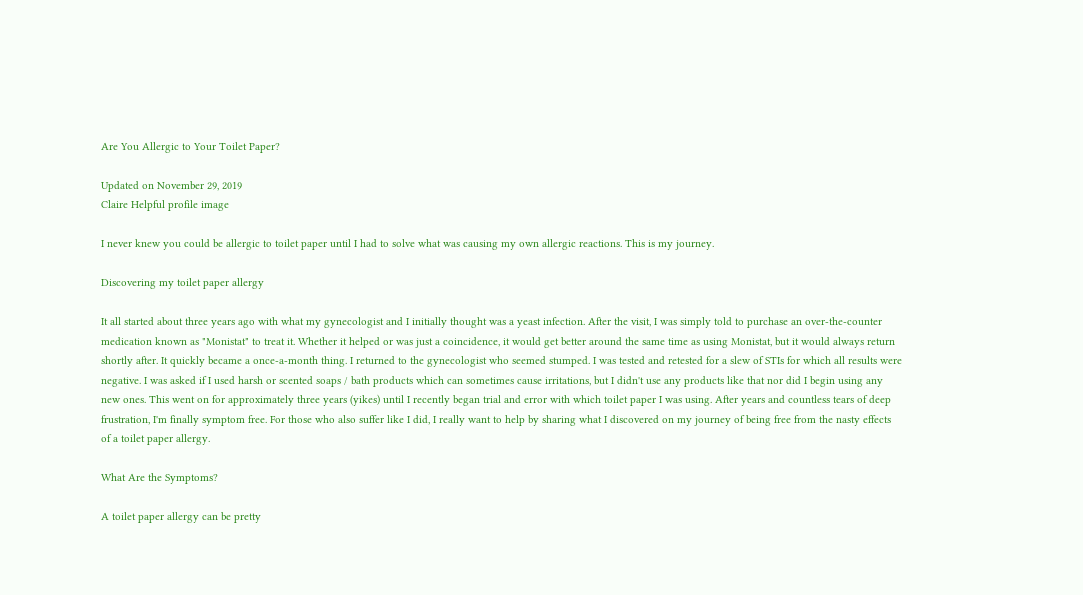Are You Allergic to Your Toilet Paper?

Updated on November 29, 2019
Claire Helpful profile image

I never knew you could be allergic to toilet paper until I had to solve what was causing my own allergic reactions. This is my journey.

Discovering my toilet paper allergy

It all started about three years ago with what my gynecologist and I initially thought was a yeast infection. After the visit, I was simply told to purchase an over-the-counter medication known as "Monistat" to treat it. Whether it helped or was just a coincidence, it would get better around the same time as using Monistat, but it would always return shortly after. It quickly became a once-a-month thing. I returned to the gynecologist who seemed stumped. I was tested and retested for a slew of STIs for which all results were negative. I was asked if I used harsh or scented soaps / bath products which can sometimes cause irritations, but I didn't use any products like that nor did I begin using any new ones. This went on for approximately three years (yikes) until I recently began trial and error with which toilet paper I was using. After years and countless tears of deep frustration, I'm finally symptom free. For those who also suffer like I did, I really want to help by sharing what I discovered on my journey of being free from the nasty effects of a toilet paper allergy.

What Are the Symptoms?

A toilet paper allergy can be pretty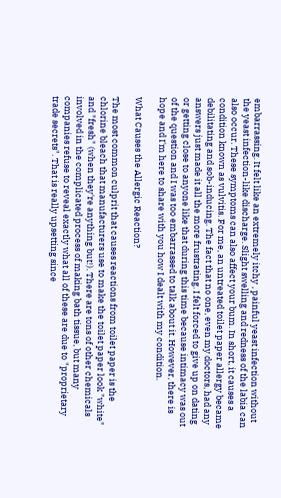embarrassing. It felt like an extremely itchy , painful yeast infection without the yeast infection-like discharge. Slight swelling and redness of the labia can also occur. These symptoms can also affect your bum. In short, it causes a condition known as vulvitis. For me, an untreated toilet paper allergy became debilitating and sob-inducing. The fact that no one, even my doctors, had any answers just made it all the more frustrating. I felt forced to give up on dating or getting close to anyone like that during this time because intimacy was out of the question and I was too embarrassed to talk about it. However, there is hope and I'm here to share with you how I dealt with my condition.

What Causes the Allergic Reaction?

The most common culprit that causes reactions from toilet paper is the chlorine bleach that manufacturers use to make the toilet paper look "white" and "fresh" (when they're anything but!). There are tons of other chemicals involved in the complicated process of making bath tissue, but many companies refuse to reveal exactly what all of these are due to "proprietary trade secrets". That is really upsetting since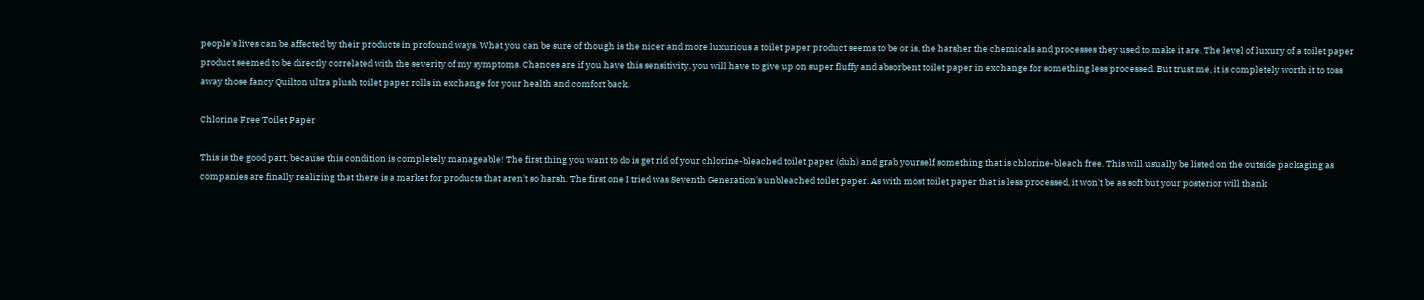people's lives can be affected by their products in profound ways. What you can be sure of though is the nicer and more luxurious a toilet paper product seems to be or is, the harsher the chemicals and processes they used to make it are. The level of luxury of a toilet paper product seemed to be directly correlated with the severity of my symptoms. Chances are if you have this sensitivity, you will have to give up on super fluffy and absorbent toilet paper in exchange for something less processed. But trust me, it is completely worth it to toss away those fancy Quilton ultra plush toilet paper rolls in exchange for your health and comfort back.

Chlorine Free Toilet Paper

This is the good part, because this condition is completely manageable! The first thing you want to do is get rid of your chlorine-bleached toilet paper (duh) and grab yourself something that is chlorine-bleach free. This will usually be listed on the outside packaging as companies are finally realizing that there is a market for products that aren't so harsh. The first one I tried was Seventh Generation's unbleached toilet paper. As with most toilet paper that is less processed, it won't be as soft but your posterior will thank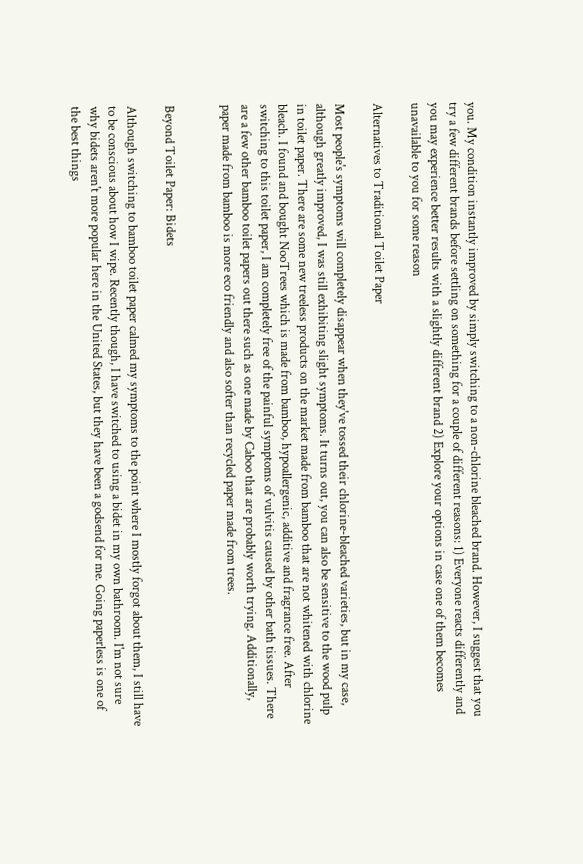you. My condition instantly improved by simply switching to a non-chlorine bleached brand. However, I suggest that you try a few different brands before settling on something for a couple of different reasons: 1) Everyone reacts differently and you may experience better results with a slightly different brand 2) Explore your options in case one of them becomes unavailable to you for some reason

Alternatives to Traditional Toilet Paper

Most people's symptoms will completely disappear when they've tossed their chlorine-bleached varieties, but in my case, although greatly improved, I was still exhibiting slight symptoms. It turns out, you can also be sensitive to the wood pulp in toilet paper. There are some new treeless products on the market made from bamboo that are not whitened with chlorine bleach. I found and bought NooTrees which is made from bamboo, hypoallergenic, additive and fragrance free. After switching to this toilet paper, I am completely free of the painful symptoms of vulvitis caused by other bath tissues. There are a few other bamboo toilet papers out there such as one made by Caboo that are probably worth trying. Additionally, paper made from bamboo is more eco friendly and also softer than recycled paper made from trees.


Beyond Toilet Paper: Bidets

Although switching to bamboo toilet paper calmed my symptoms to the point where I mostly forgot about them, I still have to be conscious about how I wipe. Recently though, I have switched to using a bidet in my own bathroom. I'm not sure why bidets aren't more popular here in the United States, but they have been a godsend for me. Going paperless is one of the best things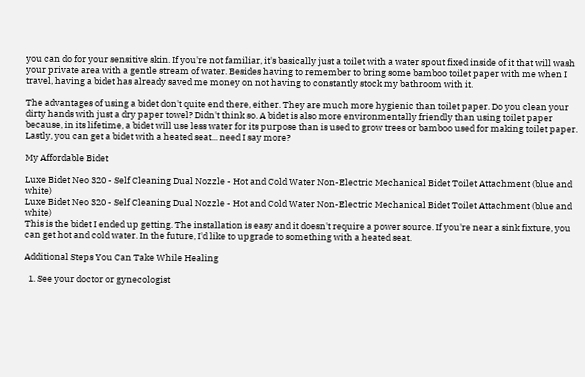you can do for your sensitive skin. If you're not familiar, it's basically just a toilet with a water spout fixed inside of it that will wash your private area with a gentle stream of water. Besides having to remember to bring some bamboo toilet paper with me when I travel, having a bidet has already saved me money on not having to constantly stock my bathroom with it.

The advantages of using a bidet don't quite end there, either. They are much more hygienic than toilet paper. Do you clean your dirty hands with just a dry paper towel? Didn't think so. A bidet is also more environmentally friendly than using toilet paper because, in its lifetime, a bidet will use less water for its purpose than is used to grow trees or bamboo used for making toilet paper. Lastly, you can get a bidet with a heated seat... need I say more?

My Affordable Bidet

Luxe Bidet Neo 320 - Self Cleaning Dual Nozzle - Hot and Cold Water Non-Electric Mechanical Bidet Toilet Attachment (blue and white)
Luxe Bidet Neo 320 - Self Cleaning Dual Nozzle - Hot and Cold Water Non-Electric Mechanical Bidet Toilet Attachment (blue and white)
This is the bidet I ended up getting. The installation is easy and it doesn't require a power source. If you're near a sink fixture, you can get hot and cold water. In the future, I'd like to upgrade to something with a heated seat.

Additional Steps You Can Take While Healing

  1. See your doctor or gynecologist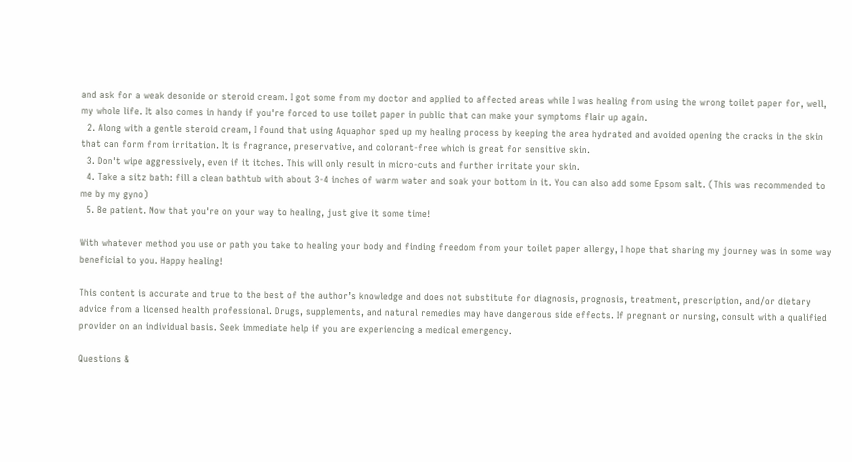and ask for a weak desonide or steroid cream. I got some from my doctor and applied to affected areas while I was healing from using the wrong toilet paper for, well, my whole life. It also comes in handy if you're forced to use toilet paper in public that can make your symptoms flair up again.
  2. Along with a gentle steroid cream, I found that using Aquaphor sped up my healing process by keeping the area hydrated and avoided opening the cracks in the skin that can form from irritation. It is fragrance, preservative, and colorant-free which is great for sensitive skin.
  3. Don't wipe aggressively, even if it itches. This will only result in micro-cuts and further irritate your skin.
  4. Take a sitz bath: fill a clean bathtub with about 3-4 inches of warm water and soak your bottom in it. You can also add some Epsom salt. (This was recommended to me by my gyno)
  5. Be patient. Now that you're on your way to healing, just give it some time!

With whatever method you use or path you take to healing your body and finding freedom from your toilet paper allergy, I hope that sharing my journey was in some way beneficial to you. Happy healing!

This content is accurate and true to the best of the author’s knowledge and does not substitute for diagnosis, prognosis, treatment, prescription, and/or dietary advice from a licensed health professional. Drugs, supplements, and natural remedies may have dangerous side effects. If pregnant or nursing, consult with a qualified provider on an individual basis. Seek immediate help if you are experiencing a medical emergency.

Questions &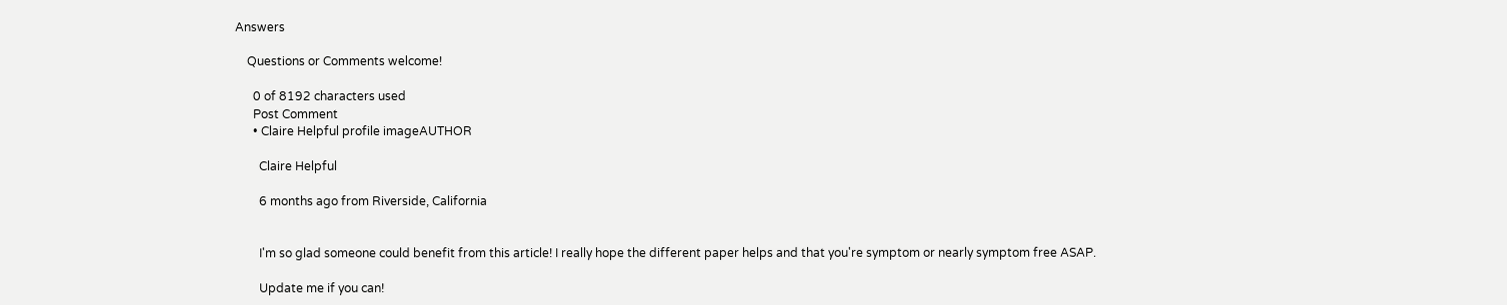Answers

    Questions or Comments welcome!

      0 of 8192 characters used
      Post Comment
      • Claire Helpful profile imageAUTHOR

        Claire Helpful

        6 months ago from Riverside, California


        I'm so glad someone could benefit from this article! I really hope the different paper helps and that you're symptom or nearly symptom free ASAP.

        Update me if you can!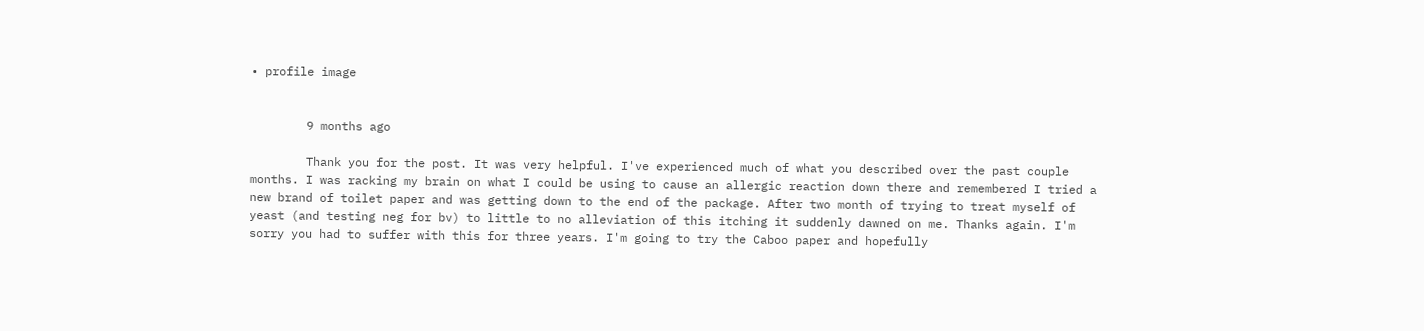• profile image


        9 months ago

        Thank you for the post. It was very helpful. I've experienced much of what you described over the past couple months. I was racking my brain on what I could be using to cause an allergic reaction down there and remembered I tried a new brand of toilet paper and was getting down to the end of the package. After two month of trying to treat myself of yeast (and testing neg for bv) to little to no alleviation of this itching it suddenly dawned on me. Thanks again. I'm sorry you had to suffer with this for three years. I'm going to try the Caboo paper and hopefully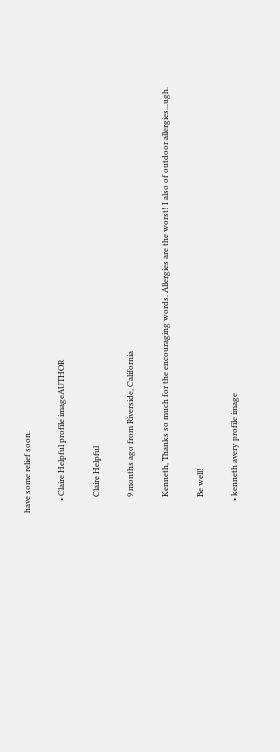have some relief soon.

      • Claire Helpful profile imageAUTHOR

        Claire Helpful

        9 months ago from Riverside, California

        Kenneth, Thanks so much for the encouraging words. Allergies are the worst! I also of outdoor allergies...ugh.

        Be well!

      • kenneth avery profile image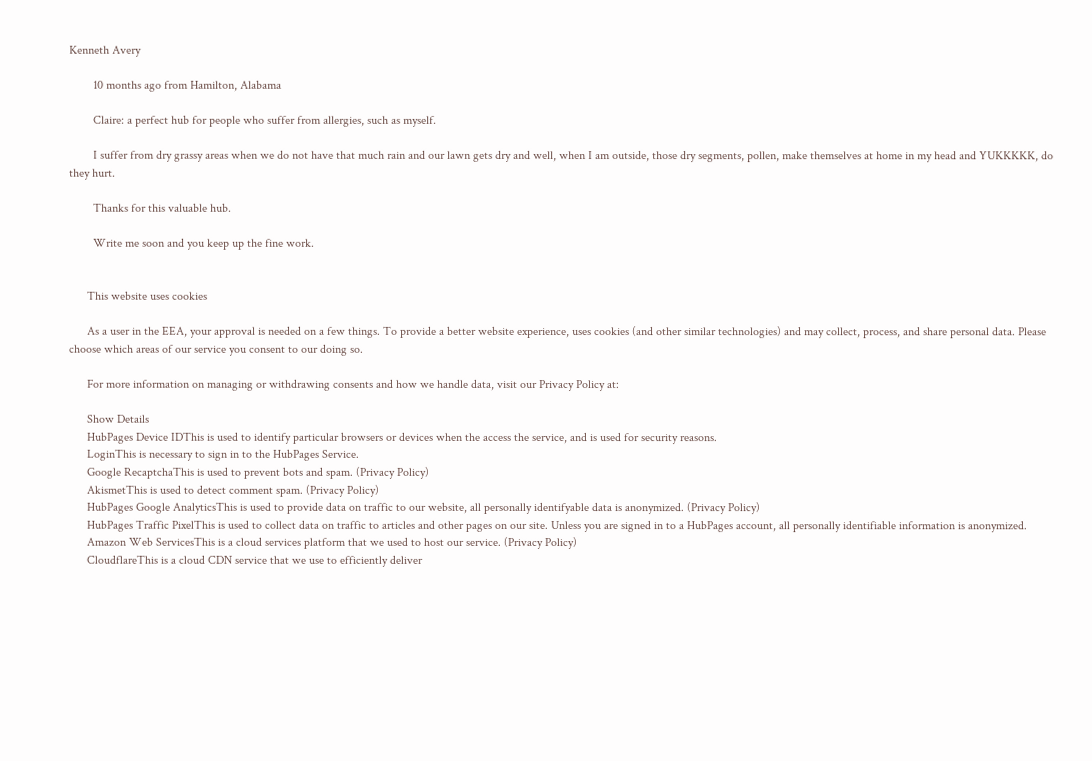Kenneth Avery

        10 months ago from Hamilton, Alabama

        Claire: a perfect hub for people who suffer from allergies, such as myself.

        I suffer from dry grassy areas when we do not have that much rain and our lawn gets dry and well, when I am outside, those dry segments, pollen, make themselves at home in my head and YUKKKKK, do they hurt.

        Thanks for this valuable hub.

        Write me soon and you keep up the fine work.


      This website uses cookies

      As a user in the EEA, your approval is needed on a few things. To provide a better website experience, uses cookies (and other similar technologies) and may collect, process, and share personal data. Please choose which areas of our service you consent to our doing so.

      For more information on managing or withdrawing consents and how we handle data, visit our Privacy Policy at:

      Show Details
      HubPages Device IDThis is used to identify particular browsers or devices when the access the service, and is used for security reasons.
      LoginThis is necessary to sign in to the HubPages Service.
      Google RecaptchaThis is used to prevent bots and spam. (Privacy Policy)
      AkismetThis is used to detect comment spam. (Privacy Policy)
      HubPages Google AnalyticsThis is used to provide data on traffic to our website, all personally identifyable data is anonymized. (Privacy Policy)
      HubPages Traffic PixelThis is used to collect data on traffic to articles and other pages on our site. Unless you are signed in to a HubPages account, all personally identifiable information is anonymized.
      Amazon Web ServicesThis is a cloud services platform that we used to host our service. (Privacy Policy)
      CloudflareThis is a cloud CDN service that we use to efficiently deliver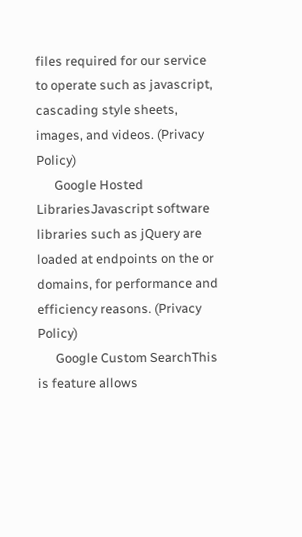files required for our service to operate such as javascript, cascading style sheets, images, and videos. (Privacy Policy)
      Google Hosted LibrariesJavascript software libraries such as jQuery are loaded at endpoints on the or domains, for performance and efficiency reasons. (Privacy Policy)
      Google Custom SearchThis is feature allows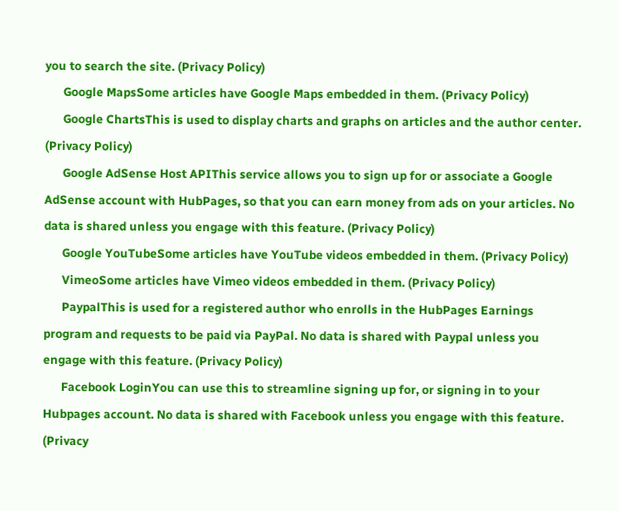you to search the site. (Privacy Policy)
      Google MapsSome articles have Google Maps embedded in them. (Privacy Policy)
      Google ChartsThis is used to display charts and graphs on articles and the author center. (Privacy Policy)
      Google AdSense Host APIThis service allows you to sign up for or associate a Google AdSense account with HubPages, so that you can earn money from ads on your articles. No data is shared unless you engage with this feature. (Privacy Policy)
      Google YouTubeSome articles have YouTube videos embedded in them. (Privacy Policy)
      VimeoSome articles have Vimeo videos embedded in them. (Privacy Policy)
      PaypalThis is used for a registered author who enrolls in the HubPages Earnings program and requests to be paid via PayPal. No data is shared with Paypal unless you engage with this feature. (Privacy Policy)
      Facebook LoginYou can use this to streamline signing up for, or signing in to your Hubpages account. No data is shared with Facebook unless you engage with this feature. (Privacy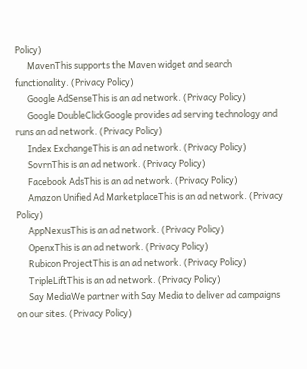Policy)
      MavenThis supports the Maven widget and search functionality. (Privacy Policy)
      Google AdSenseThis is an ad network. (Privacy Policy)
      Google DoubleClickGoogle provides ad serving technology and runs an ad network. (Privacy Policy)
      Index ExchangeThis is an ad network. (Privacy Policy)
      SovrnThis is an ad network. (Privacy Policy)
      Facebook AdsThis is an ad network. (Privacy Policy)
      Amazon Unified Ad MarketplaceThis is an ad network. (Privacy Policy)
      AppNexusThis is an ad network. (Privacy Policy)
      OpenxThis is an ad network. (Privacy Policy)
      Rubicon ProjectThis is an ad network. (Privacy Policy)
      TripleLiftThis is an ad network. (Privacy Policy)
      Say MediaWe partner with Say Media to deliver ad campaigns on our sites. (Privacy Policy)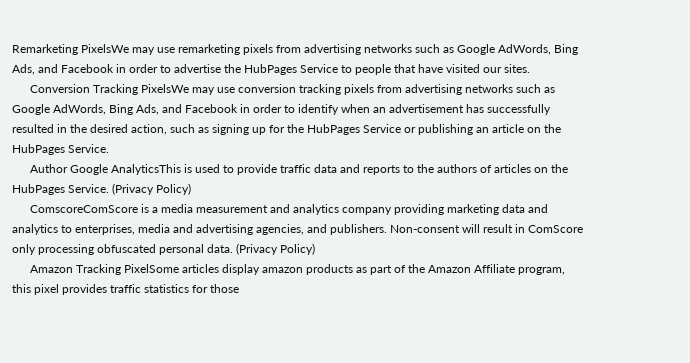Remarketing PixelsWe may use remarketing pixels from advertising networks such as Google AdWords, Bing Ads, and Facebook in order to advertise the HubPages Service to people that have visited our sites.
      Conversion Tracking PixelsWe may use conversion tracking pixels from advertising networks such as Google AdWords, Bing Ads, and Facebook in order to identify when an advertisement has successfully resulted in the desired action, such as signing up for the HubPages Service or publishing an article on the HubPages Service.
      Author Google AnalyticsThis is used to provide traffic data and reports to the authors of articles on the HubPages Service. (Privacy Policy)
      ComscoreComScore is a media measurement and analytics company providing marketing data and analytics to enterprises, media and advertising agencies, and publishers. Non-consent will result in ComScore only processing obfuscated personal data. (Privacy Policy)
      Amazon Tracking PixelSome articles display amazon products as part of the Amazon Affiliate program, this pixel provides traffic statistics for those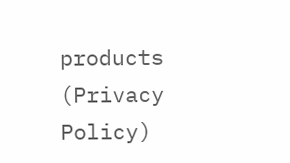products (Privacy Policy)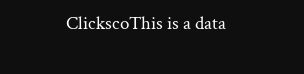ClickscoThis is a data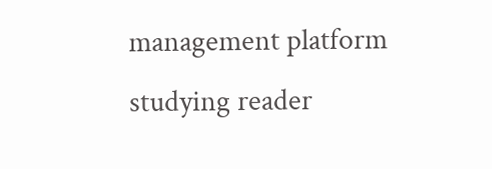management platform studying reader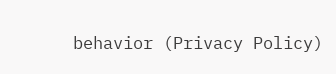behavior (Privacy Policy)